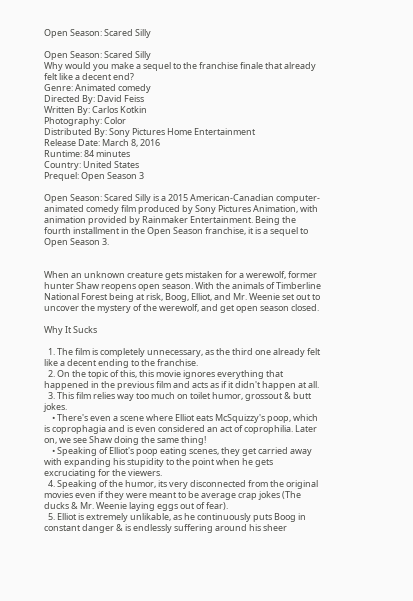Open Season: Scared Silly

Open Season: Scared Silly
Why would you make a sequel to the franchise finale that already felt like a decent end?
Genre: Animated comedy
Directed By: David Feiss
Written By: Carlos Kotkin
Photography: Color
Distributed By: Sony Pictures Home Entertainment
Release Date: March 8, 2016
Runtime: 84 minutes
Country: United States
Prequel: Open Season 3

Open Season: Scared Silly is a 2015 American-Canadian computer-animated comedy film produced by Sony Pictures Animation, with animation provided by Rainmaker Entertainment. Being the fourth installment in the Open Season franchise, it is a sequel to Open Season 3.


When an unknown creature gets mistaken for a werewolf, former hunter Shaw reopens open season. With the animals of Timberline National Forest being at risk, Boog, Elliot, and Mr. Weenie set out to uncover the mystery of the werewolf, and get open season closed.

Why It Sucks

  1. The film is completely unnecessary, as the third one already felt like a decent ending to the franchise.
  2. On the topic of this, this movie ignores everything that happened in the previous film and acts as if it didn't happen at all.
  3. This film relies way too much on toilet humor, grossout & butt jokes.
    • There's even a scene where Elliot eats McSquizzy's poop, which is coprophagia and is even considered an act of coprophilia. Later on, we see Shaw doing the same thing!
    • Speaking of Elliot's poop eating scenes, they get carried away with expanding his stupidity to the point when he gets excruciating for the viewers.
  4. Speaking of the humor, its very disconnected from the original movies even if they were meant to be average crap jokes (The ducks & Mr. Weenie laying eggs out of fear).
  5. Elliot is extremely unlikable, as he continuously puts Boog in constant danger & is endlessly suffering around his sheer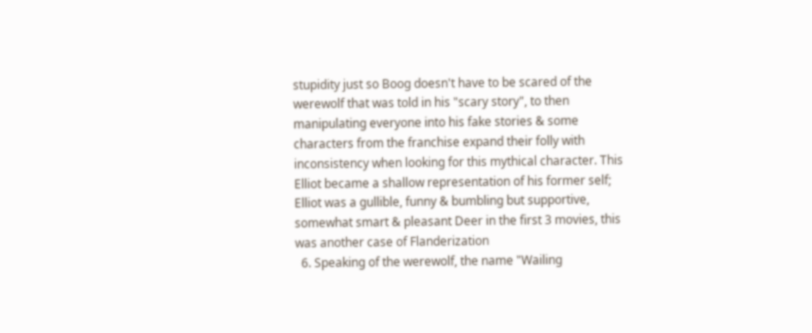stupidity just so Boog doesn't have to be scared of the werewolf that was told in his "scary story", to then manipulating everyone into his fake stories & some characters from the franchise expand their folly with inconsistency when looking for this mythical character. This Elliot became a shallow representation of his former self; Elliot was a gullible, funny & bumbling but supportive, somewhat smart & pleasant Deer in the first 3 movies, this was another case of Flanderization
  6. Speaking of the werewolf, the name "Wailing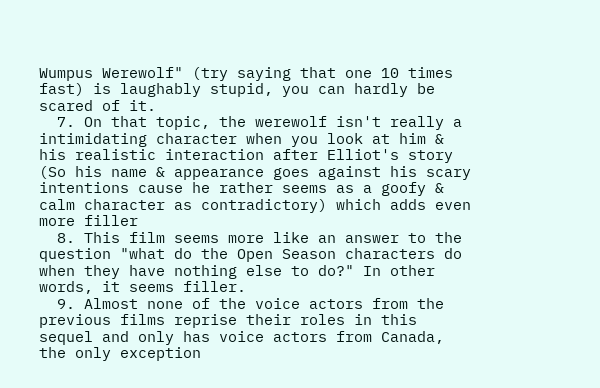Wumpus Werewolf" (try saying that one 10 times fast) is laughably stupid, you can hardly be scared of it.
  7. On that topic, the werewolf isn't really a intimidating character when you look at him & his realistic interaction after Elliot's story (So his name & appearance goes against his scary intentions cause he rather seems as a goofy & calm character as contradictory) which adds even more filler
  8. This film seems more like an answer to the question "what do the Open Season characters do when they have nothing else to do?" In other words, it seems filler.
  9. Almost none of the voice actors from the previous films reprise their roles in this sequel and only has voice actors from Canada, the only exception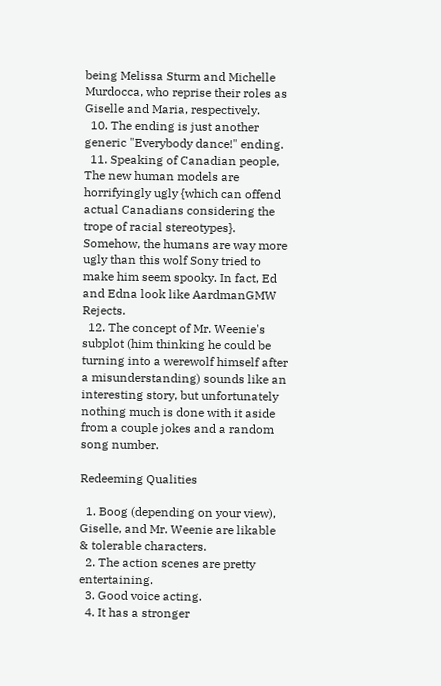being Melissa Sturm and Michelle Murdocca, who reprise their roles as Giselle and Maria, respectively.
  10. The ending is just another generic "Everybody dance!" ending.
  11. Speaking of Canadian people, The new human models are horrifyingly ugly {which can offend actual Canadians considering the trope of racial stereotypes}. Somehow, the humans are way more ugly than this wolf Sony tried to make him seem spooky. In fact, Ed and Edna look like AardmanGMW Rejects.
  12. The concept of Mr. Weenie's subplot (him thinking he could be turning into a werewolf himself after a misunderstanding) sounds like an interesting story, but unfortunately nothing much is done with it aside from a couple jokes and a random song number.

Redeeming Qualities

  1. Boog (depending on your view), Giselle, and Mr. Weenie are likable & tolerable characters.
  2. The action scenes are pretty entertaining.
  3. Good voice acting.
  4. It has a stronger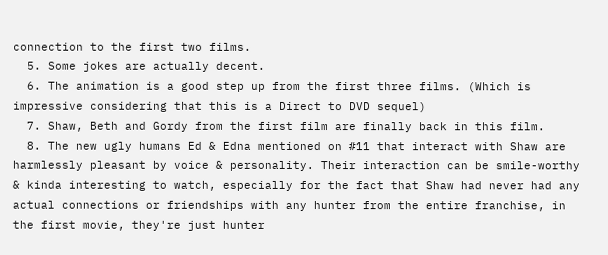connection to the first two films.
  5. Some jokes are actually decent.
  6. The animation is a good step up from the first three films. (Which is impressive considering that this is a Direct to DVD sequel)
  7. Shaw, Beth and Gordy from the first film are finally back in this film.
  8. The new ugly humans Ed & Edna mentioned on #11 that interact with Shaw are harmlessly pleasant by voice & personality. Their interaction can be smile-worthy & kinda interesting to watch, especially for the fact that Shaw had never had any actual connections or friendships with any hunter from the entire franchise, in the first movie, they're just hunter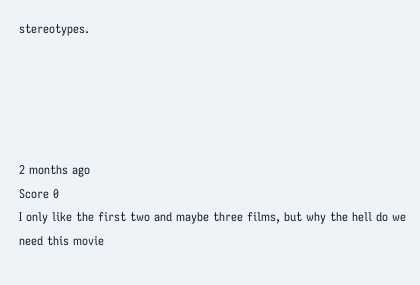stereotypes.





2 months ago
Score 0
I only like the first two and maybe three films, but why the hell do we need this movie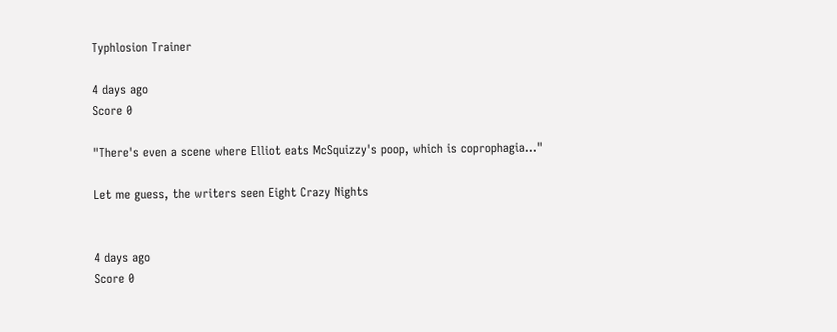Typhlosion Trainer

4 days ago
Score 0

"There's even a scene where Elliot eats McSquizzy's poop, which is coprophagia..."

Let me guess, the writers seen Eight Crazy Nights


4 days ago
Score 0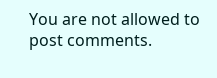You are not allowed to post comments.